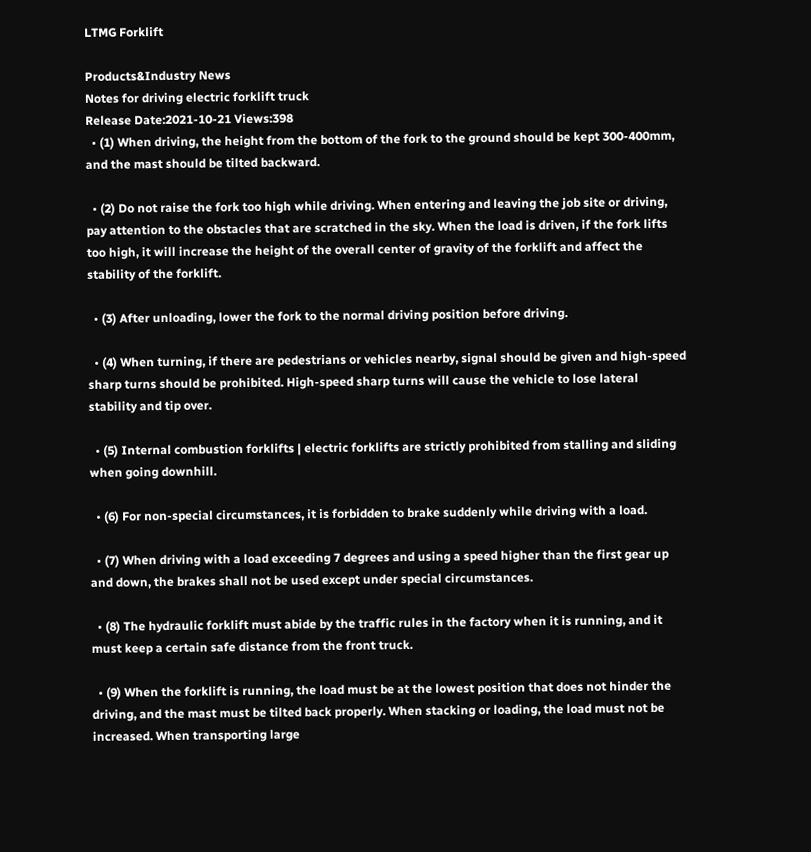LTMG Forklift

Products&Industry News
Notes for driving electric forklift truck
Release Date:2021-10-21 Views:398
  • (1) When driving, the height from the bottom of the fork to the ground should be kept 300-400mm, and the mast should be tilted backward.

  • (2) Do not raise the fork too high while driving. When entering and leaving the job site or driving, pay attention to the obstacles that are scratched in the sky. When the load is driven, if the fork lifts too high, it will increase the height of the overall center of gravity of the forklift and affect the stability of the forklift.

  • (3) After unloading, lower the fork to the normal driving position before driving.

  • (4) When turning, if there are pedestrians or vehicles nearby, signal should be given and high-speed sharp turns should be prohibited. High-speed sharp turns will cause the vehicle to lose lateral stability and tip over.

  • (5) Internal combustion forklifts | electric forklifts are strictly prohibited from stalling and sliding when going downhill.

  • (6) For non-special circumstances, it is forbidden to brake suddenly while driving with a load.

  • (7) When driving with a load exceeding 7 degrees and using a speed higher than the first gear up and down, the brakes shall not be used except under special circumstances.

  • (8) The hydraulic forklift must abide by the traffic rules in the factory when it is running, and it must keep a certain safe distance from the front truck.

  • (9) When the forklift is running, the load must be at the lowest position that does not hinder the driving, and the mast must be tilted back properly. When stacking or loading, the load must not be increased. When transporting large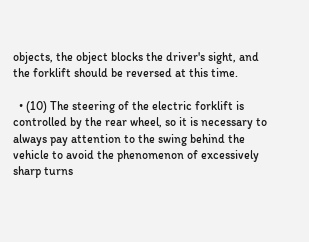objects, the object blocks the driver's sight, and the forklift should be reversed at this time.

  • (10) The steering of the electric forklift is controlled by the rear wheel, so it is necessary to always pay attention to the swing behind the vehicle to avoid the phenomenon of excessively sharp turns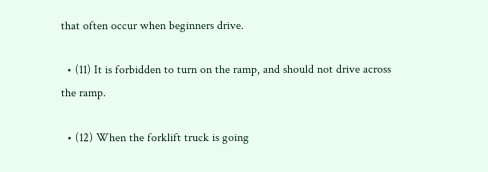that often occur when beginners drive.

  • (11) It is forbidden to turn on the ramp, and should not drive across the ramp.

  • (12) When the forklift truck is going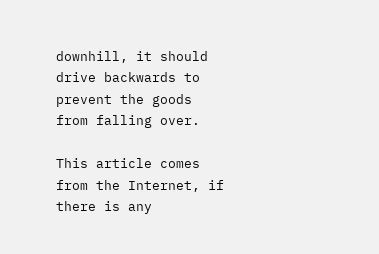downhill, it should drive backwards to prevent the goods from falling over.

This article comes from the Internet, if there is any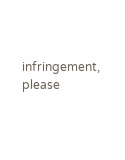infringement, please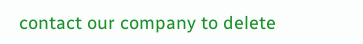contact our company to delete